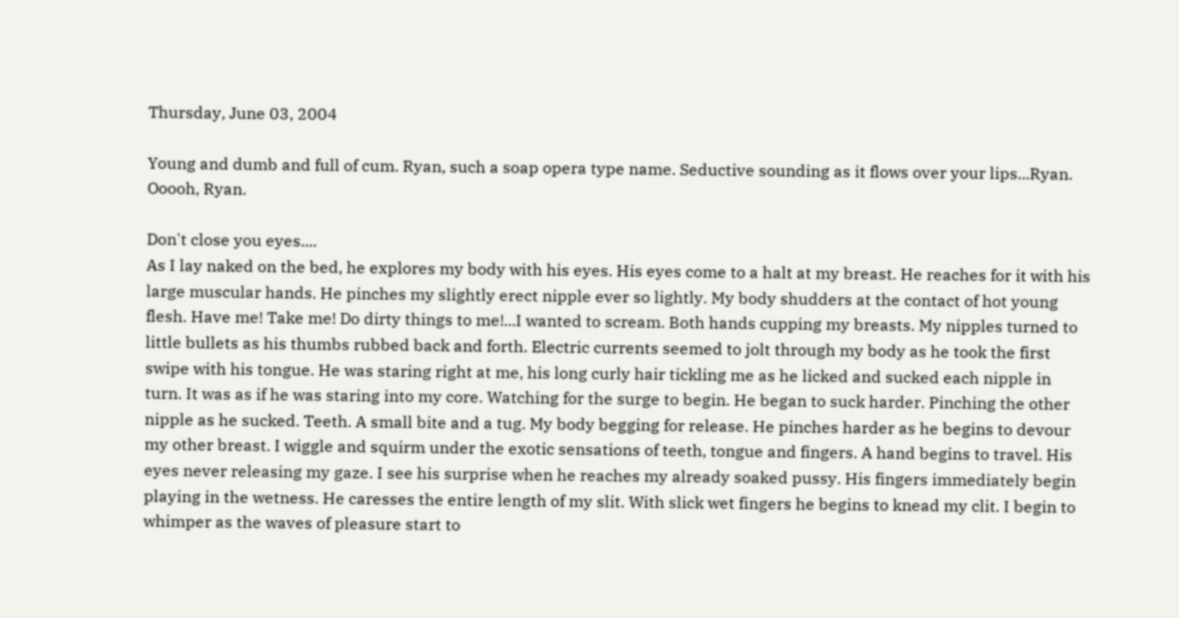Thursday, June 03, 2004

Young and dumb and full of cum. Ryan, such a soap opera type name. Seductive sounding as it flows over your lips...Ryan. Ooooh, Ryan.

Don't close you eyes....
As I lay naked on the bed, he explores my body with his eyes. His eyes come to a halt at my breast. He reaches for it with his large muscular hands. He pinches my slightly erect nipple ever so lightly. My body shudders at the contact of hot young flesh. Have me! Take me! Do dirty things to me!...I wanted to scream. Both hands cupping my breasts. My nipples turned to little bullets as his thumbs rubbed back and forth. Electric currents seemed to jolt through my body as he took the first swipe with his tongue. He was staring right at me, his long curly hair tickling me as he licked and sucked each nipple in turn. It was as if he was staring into my core. Watching for the surge to begin. He began to suck harder. Pinching the other nipple as he sucked. Teeth. A small bite and a tug. My body begging for release. He pinches harder as he begins to devour my other breast. I wiggle and squirm under the exotic sensations of teeth, tongue and fingers. A hand begins to travel. His eyes never releasing my gaze. I see his surprise when he reaches my already soaked pussy. His fingers immediately begin playing in the wetness. He caresses the entire length of my slit. With slick wet fingers he begins to knead my clit. I begin to whimper as the waves of pleasure start to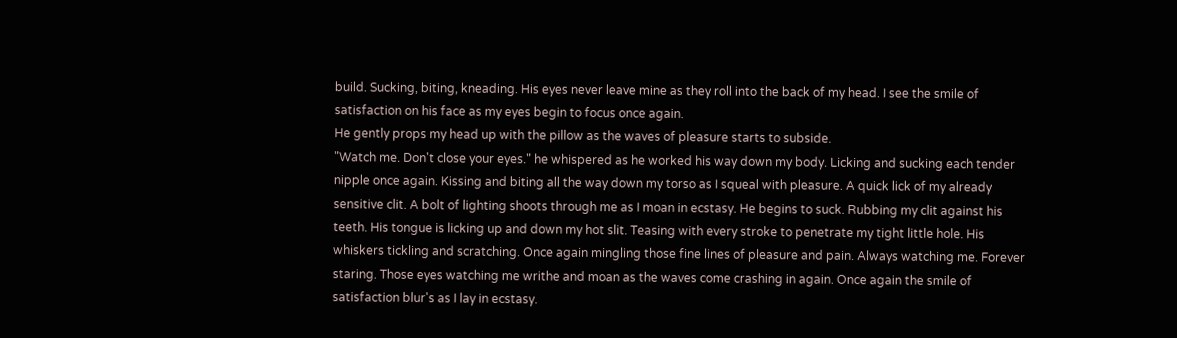build. Sucking, biting, kneading. His eyes never leave mine as they roll into the back of my head. I see the smile of satisfaction on his face as my eyes begin to focus once again.
He gently props my head up with the pillow as the waves of pleasure starts to subside.
"Watch me. Don't close your eyes." he whispered as he worked his way down my body. Licking and sucking each tender nipple once again. Kissing and biting all the way down my torso as I squeal with pleasure. A quick lick of my already sensitive clit. A bolt of lighting shoots through me as I moan in ecstasy. He begins to suck. Rubbing my clit against his teeth. His tongue is licking up and down my hot slit. Teasing with every stroke to penetrate my tight little hole. His whiskers tickling and scratching. Once again mingling those fine lines of pleasure and pain. Always watching me. Forever staring. Those eyes watching me writhe and moan as the waves come crashing in again. Once again the smile of satisfaction blur's as I lay in ecstasy.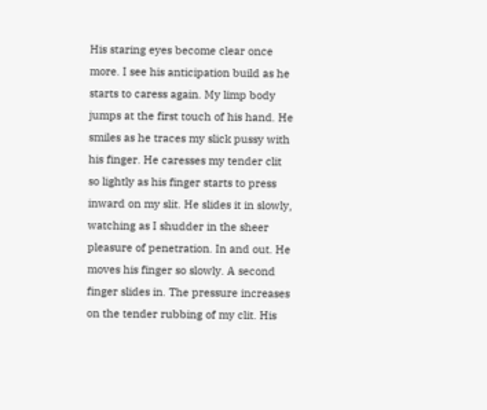His staring eyes become clear once more. I see his anticipation build as he starts to caress again. My limp body jumps at the first touch of his hand. He smiles as he traces my slick pussy with his finger. He caresses my tender clit so lightly as his finger starts to press inward on my slit. He slides it in slowly, watching as I shudder in the sheer pleasure of penetration. In and out. He moves his finger so slowly. A second finger slides in. The pressure increases on the tender rubbing of my clit. His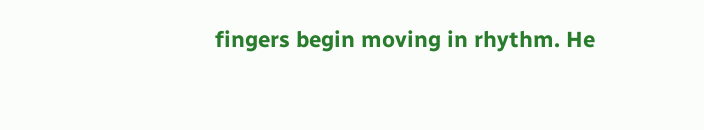fingers begin moving in rhythm. He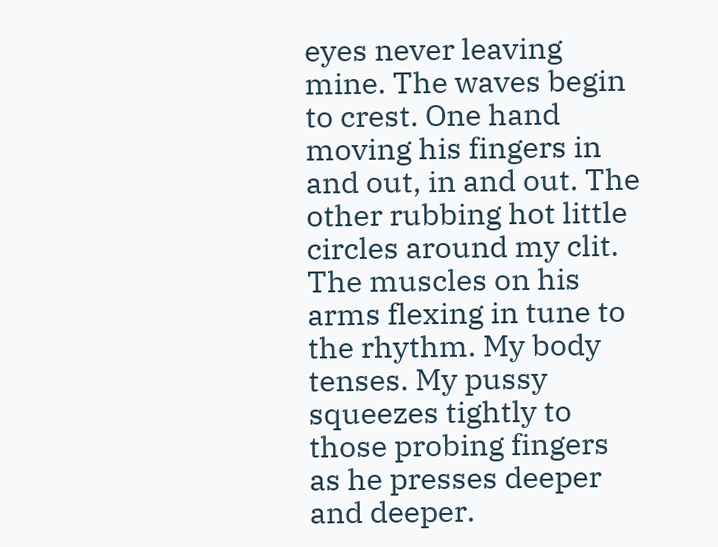eyes never leaving mine. The waves begin to crest. One hand moving his fingers in and out, in and out. The other rubbing hot little circles around my clit. The muscles on his arms flexing in tune to the rhythm. My body tenses. My pussy squeezes tightly to those probing fingers as he presses deeper and deeper.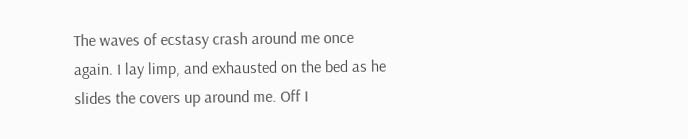The waves of ecstasy crash around me once again. I lay limp, and exhausted on the bed as he slides the covers up around me. Off I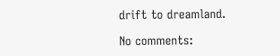drift to dreamland.

No comments: